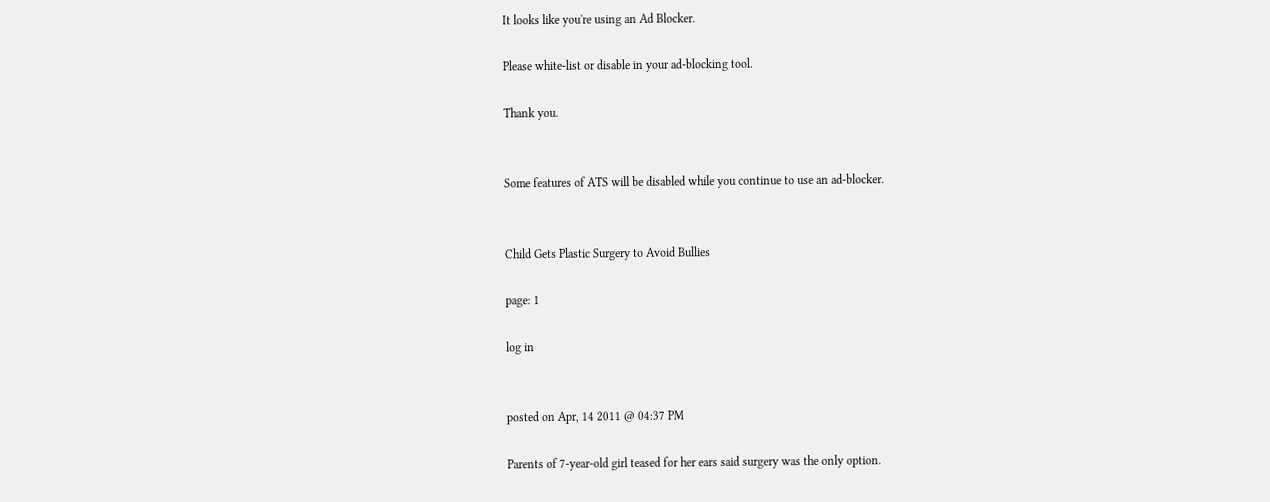It looks like you're using an Ad Blocker.

Please white-list or disable in your ad-blocking tool.

Thank you.


Some features of ATS will be disabled while you continue to use an ad-blocker.


Child Gets Plastic Surgery to Avoid Bullies

page: 1

log in


posted on Apr, 14 2011 @ 04:37 PM

Parents of 7-year-old girl teased for her ears said surgery was the only option.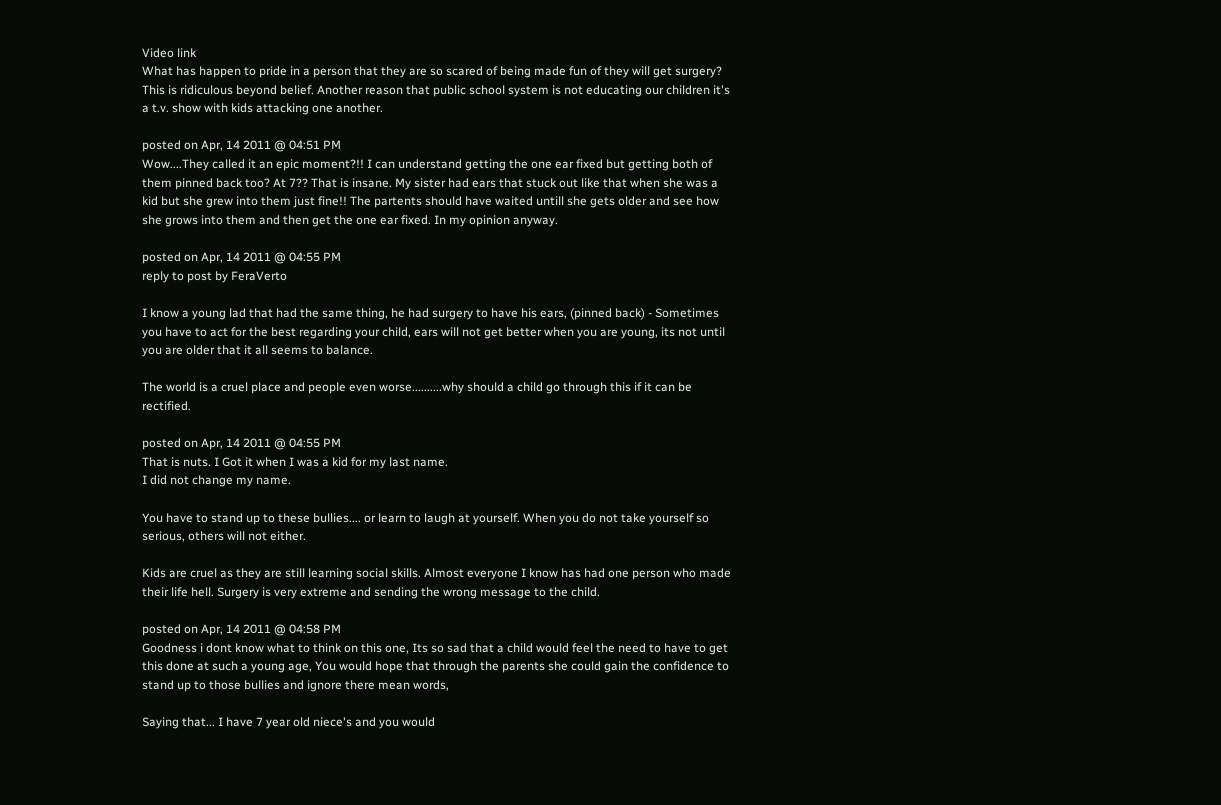Video link
What has happen to pride in a person that they are so scared of being made fun of they will get surgery? This is ridiculous beyond belief. Another reason that public school system is not educating our children it's a t.v. show with kids attacking one another.

posted on Apr, 14 2011 @ 04:51 PM
Wow....They called it an epic moment?!! I can understand getting the one ear fixed but getting both of them pinned back too? At 7?? That is insane. My sister had ears that stuck out like that when she was a kid but she grew into them just fine!! The partents should have waited untill she gets older and see how she grows into them and then get the one ear fixed. In my opinion anyway.

posted on Apr, 14 2011 @ 04:55 PM
reply to post by FeraVerto

I know a young lad that had the same thing, he had surgery to have his ears, (pinned back) - Sometimes you have to act for the best regarding your child, ears will not get better when you are young, its not until you are older that it all seems to balance.

The world is a cruel place and people even worse..........why should a child go through this if it can be rectified.

posted on Apr, 14 2011 @ 04:55 PM
That is nuts. I Got it when I was a kid for my last name.
I did not change my name.

You have to stand up to these bullies.... or learn to laugh at yourself. When you do not take yourself so serious, others will not either.

Kids are cruel as they are still learning social skills. Almost everyone I know has had one person who made their life hell. Surgery is very extreme and sending the wrong message to the child.

posted on Apr, 14 2011 @ 04:58 PM
Goodness i dont know what to think on this one, Its so sad that a child would feel the need to have to get this done at such a young age, You would hope that through the parents she could gain the confidence to stand up to those bullies and ignore there mean words,

Saying that... I have 7 year old niece's and you would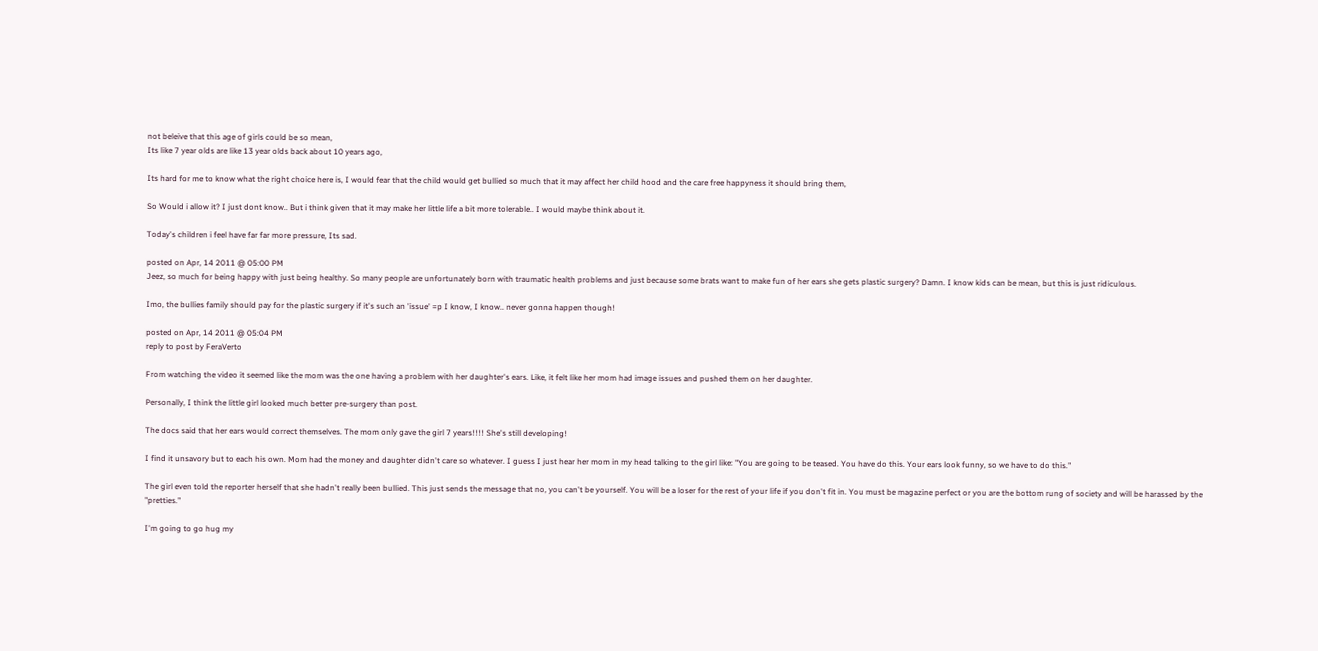not beleive that this age of girls could be so mean,
Its like 7 year olds are like 13 year olds back about 10 years ago,

Its hard for me to know what the right choice here is, I would fear that the child would get bullied so much that it may affect her child hood and the care free happyness it should bring them,

So Would i allow it? I just dont know.. But i think given that it may make her little life a bit more tolerable.. I would maybe think about it.

Today's children i feel have far far more pressure, Its sad.

posted on Apr, 14 2011 @ 05:00 PM
Jeez, so much for being happy with just being healthy. So many people are unfortunately born with traumatic health problems and just because some brats want to make fun of her ears she gets plastic surgery? Damn. I know kids can be mean, but this is just ridiculous.

Imo, the bullies family should pay for the plastic surgery if it's such an 'issue' =p I know, I know.. never gonna happen though!

posted on Apr, 14 2011 @ 05:04 PM
reply to post by FeraVerto

From watching the video it seemed like the mom was the one having a problem with her daughter's ears. Like, it felt like her mom had image issues and pushed them on her daughter.

Personally, I think the little girl looked much better pre-surgery than post.

The docs said that her ears would correct themselves. The mom only gave the girl 7 years!!!! She's still developing!

I find it unsavory but to each his own. Mom had the money and daughter didn't care so whatever. I guess I just hear her mom in my head talking to the girl like: "You are going to be teased. You have do this. Your ears look funny, so we have to do this."

The girl even told the reporter herself that she hadn't really been bullied. This just sends the message that no, you can't be yourself. You will be a loser for the rest of your life if you don't fit in. You must be magazine perfect or you are the bottom rung of society and will be harassed by the "pretties."

I'm going to go hug my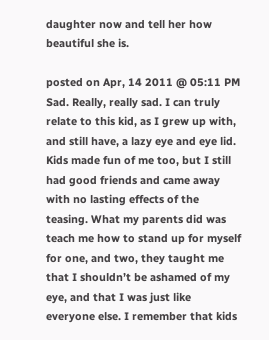daughter now and tell her how beautiful she is.

posted on Apr, 14 2011 @ 05:11 PM
Sad. Really, really sad. I can truly relate to this kid, as I grew up with, and still have, a lazy eye and eye lid. Kids made fun of me too, but I still had good friends and came away with no lasting effects of the teasing. What my parents did was teach me how to stand up for myself for one, and two, they taught me that I shouldn’t be ashamed of my eye, and that I was just like everyone else. I remember that kids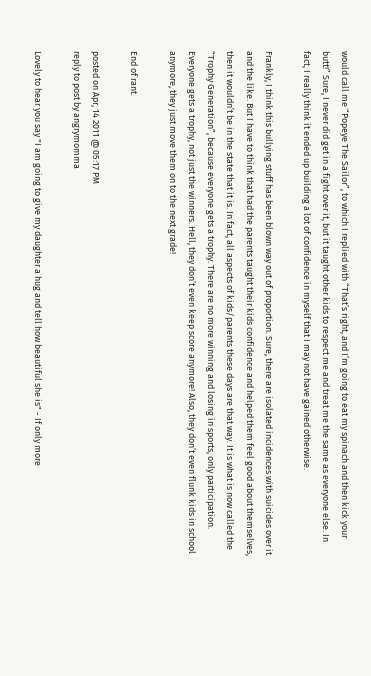would call me “Popeye The Sailor”, to which I replied with “That’s right, and I’m going to eat my spinach and then kick your butt!” Sure, I never did get in a fight over it, but it taught other kids to respect me and treat me the same as everyone else. In fact, I really think it ended up building a lot of confidence in myself that I may not have gained otherwise.

Frankly, I think this bullying stuff has been blown way out of proportion. Sure, there are isolated incidences with suicides over it and the like. But I have to think that had the parents taught their kids confidence and helped them feel good about themselves, then it wouldn’t be in the state that it is. In fact, all aspects of kids/parents these days are that way. It is what is now called the “Trophy Generation”, because everyone gets a trophy. There are no more winning and losing in sports, only participation. Everyone gets a trophy, not just the winners. Hell, they don’t even keep score anymore! Also, they don’t even flunk kids in school anymore, they just move them on to the next grade!

End of rant.

posted on Apr, 14 2011 @ 05:17 PM
reply to post by angrymomma

Lovely to hear you say "I am going to give my daughter a hug and tell how beautiful she is" - If only more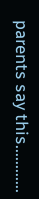parents say this............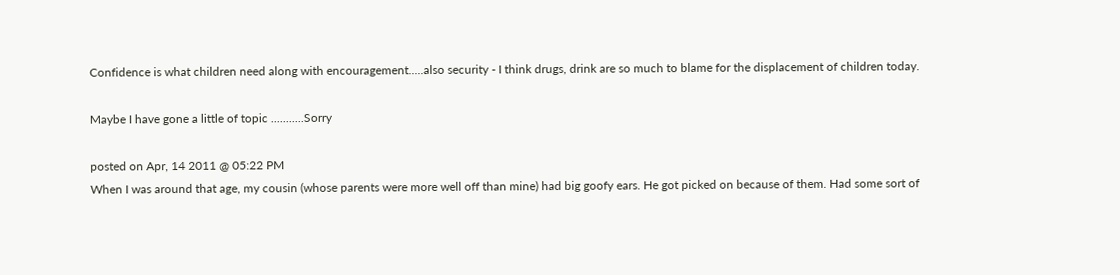Confidence is what children need along with encouragement.....also security - I think drugs, drink are so much to blame for the displacement of children today.

Maybe I have gone a little of topic ...........Sorry

posted on Apr, 14 2011 @ 05:22 PM
When I was around that age, my cousin (whose parents were more well off than mine) had big goofy ears. He got picked on because of them. Had some sort of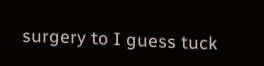surgery to I guess tuck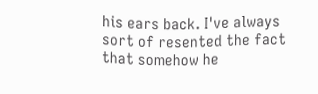his ears back. I've always sort of resented the fact that somehow he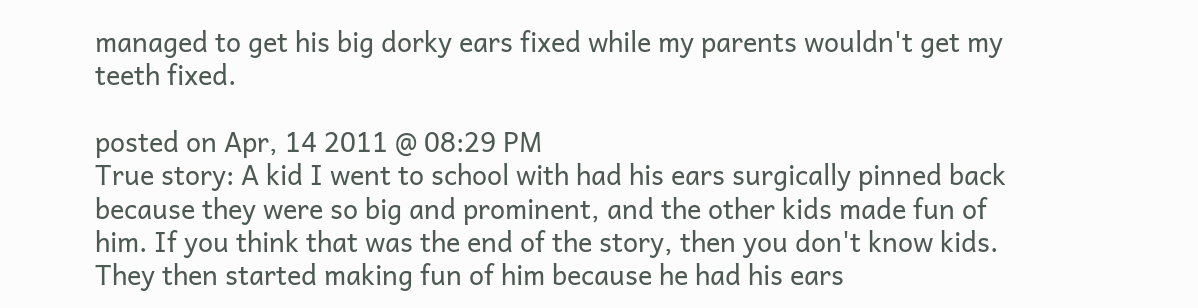managed to get his big dorky ears fixed while my parents wouldn't get my teeth fixed.

posted on Apr, 14 2011 @ 08:29 PM
True story: A kid I went to school with had his ears surgically pinned back because they were so big and prominent, and the other kids made fun of him. If you think that was the end of the story, then you don't know kids. They then started making fun of him because he had his ears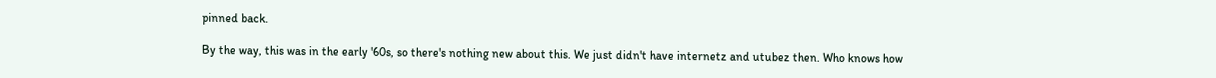pinned back.

By the way, this was in the early '60s, so there's nothing new about this. We just didn't have internetz and utubez then. Who knows how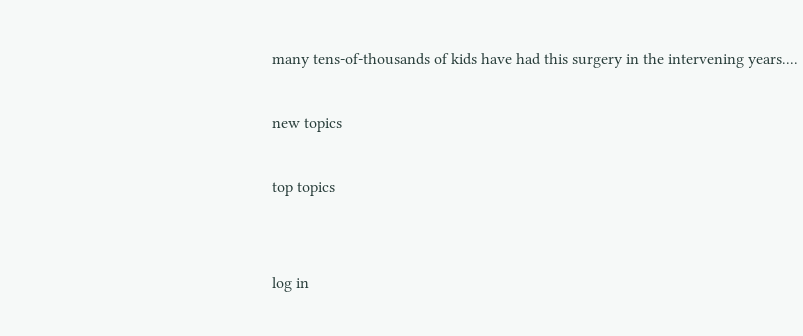many tens-of-thousands of kids have had this surgery in the intervening years....

new topics

top topics


log in